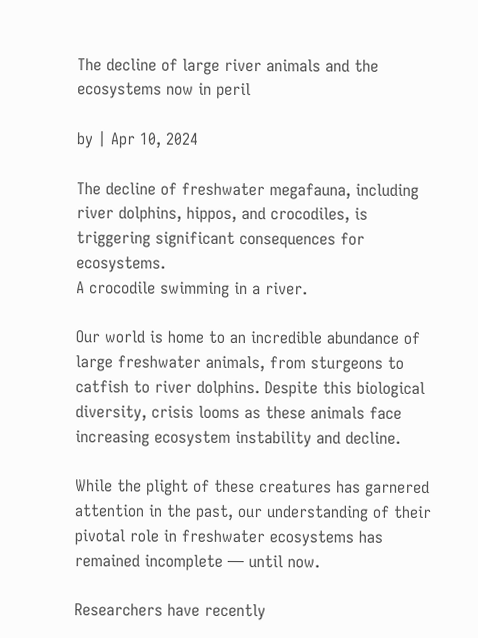The decline of large river animals and the ecosystems now in peril

by | Apr 10, 2024

The decline of freshwater megafauna, including river dolphins, hippos, and crocodiles, is triggering significant consequences for ecosystems.
A crocodile swimming in a river.

Our world is home to an incredible abundance of large freshwater animals, from sturgeons to catfish to river dolphins. Despite this biological diversity, crisis looms as these animals face increasing ecosystem instability and decline.

While the plight of these creatures has garnered attention in the past, our understanding of their pivotal role in freshwater ecosystems has remained incomplete — until now.

Researchers have recently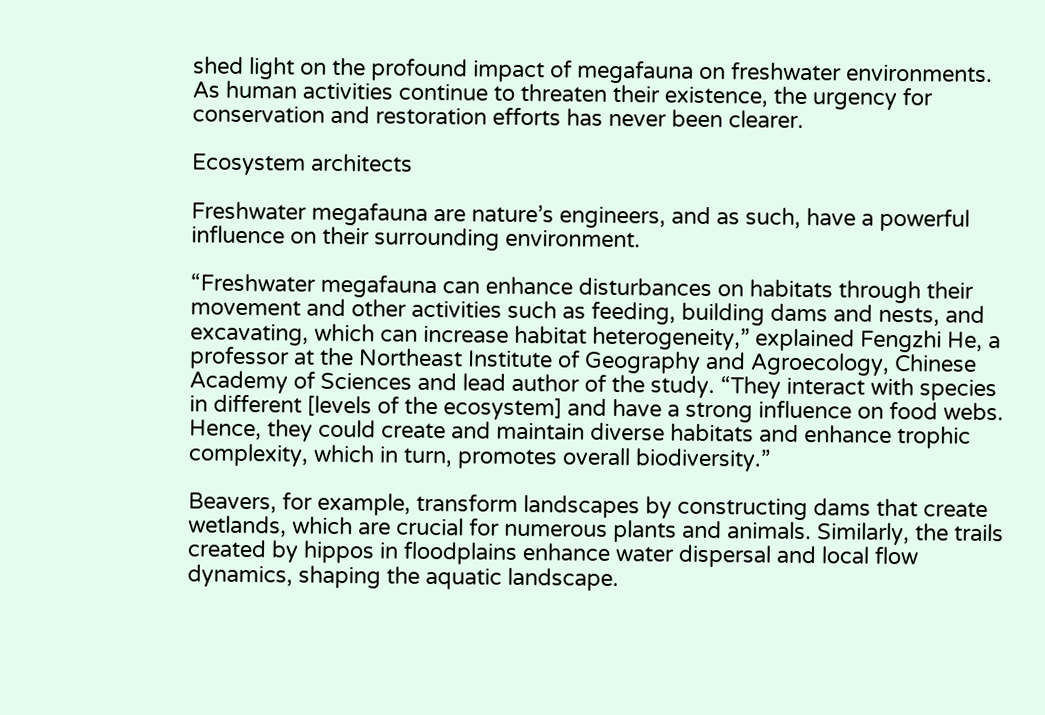shed light on the profound impact of megafauna on freshwater environments. As human activities continue to threaten their existence, the urgency for conservation and restoration efforts has never been clearer.

Ecosystem architects

Freshwater megafauna are nature’s engineers, and as such, have a powerful influence on their surrounding environment.

“Freshwater megafauna can enhance disturbances on habitats through their movement and other activities such as feeding, building dams and nests, and excavating, which can increase habitat heterogeneity,” explained Fengzhi He, a professor at the Northeast Institute of Geography and Agroecology, Chinese Academy of Sciences and lead author of the study. “They interact with species in different [levels of the ecosystem] and have a strong influence on food webs. Hence, they could create and maintain diverse habitats and enhance trophic complexity, which in turn, promotes overall biodiversity.”

Beavers, for example, transform landscapes by constructing dams that create wetlands, which are crucial for numerous plants and animals. Similarly, the trails created by hippos in floodplains enhance water dispersal and local flow dynamics, shaping the aquatic landscape.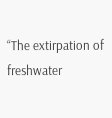“The extirpation of freshwater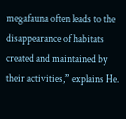megafauna often leads to the disappearance of habitats created and maintained by their activities,” explains He.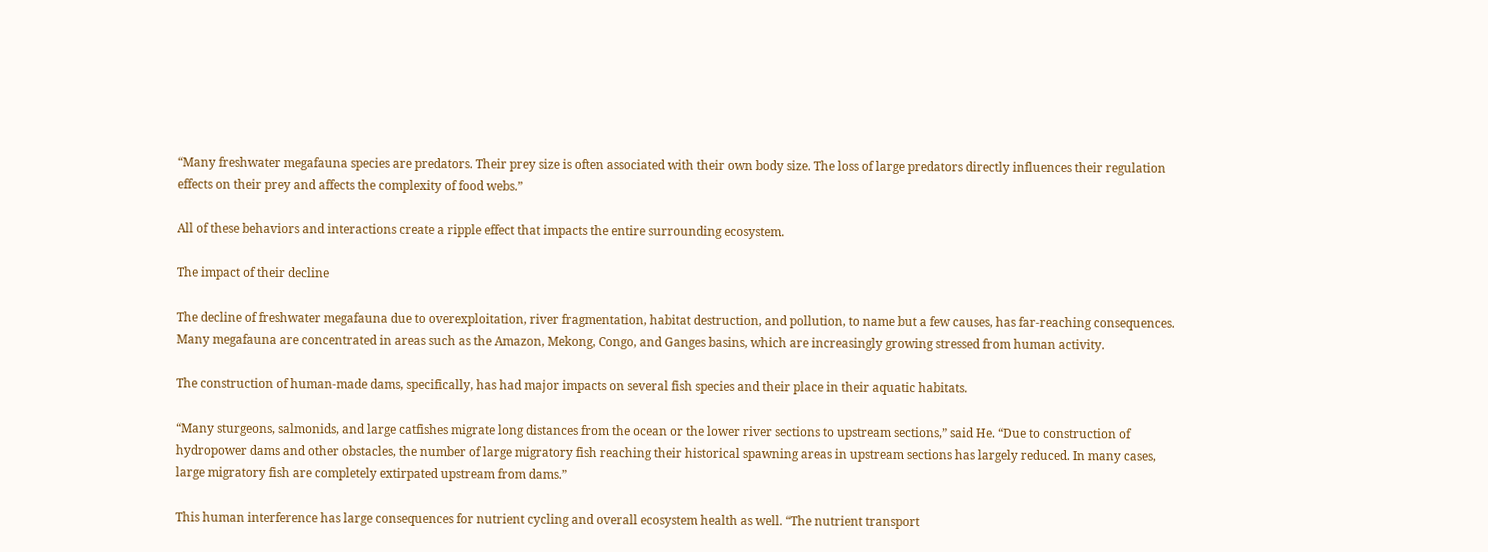“Many freshwater megafauna species are predators. Their prey size is often associated with their own body size. The loss of large predators directly influences their regulation effects on their prey and affects the complexity of food webs.”

All of these behaviors and interactions create a ripple effect that impacts the entire surrounding ecosystem.

The impact of their decline

The decline of freshwater megafauna due to overexploitation, river fragmentation, habitat destruction, and pollution, to name but a few causes, has far-reaching consequences. Many megafauna are concentrated in areas such as the Amazon, Mekong, Congo, and Ganges basins, which are increasingly growing stressed from human activity.

The construction of human-made dams, specifically, has had major impacts on several fish species and their place in their aquatic habitats.

“Many sturgeons, salmonids, and large catfishes migrate long distances from the ocean or the lower river sections to upstream sections,” said He. “Due to construction of hydropower dams and other obstacles, the number of large migratory fish reaching their historical spawning areas in upstream sections has largely reduced. In many cases, large migratory fish are completely extirpated upstream from dams.”

This human interference has large consequences for nutrient cycling and overall ecosystem health as well. “The nutrient transport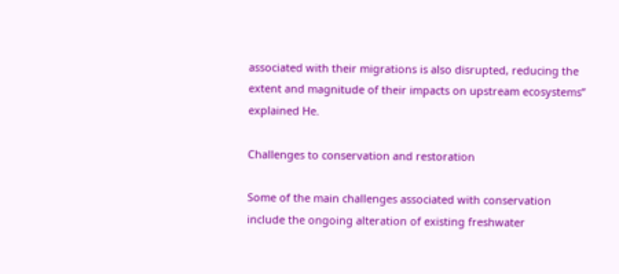associated with their migrations is also disrupted, reducing the extent and magnitude of their impacts on upstream ecosystems” explained He.

Challenges to conservation and restoration

Some of the main challenges associated with conservation include the ongoing alteration of existing freshwater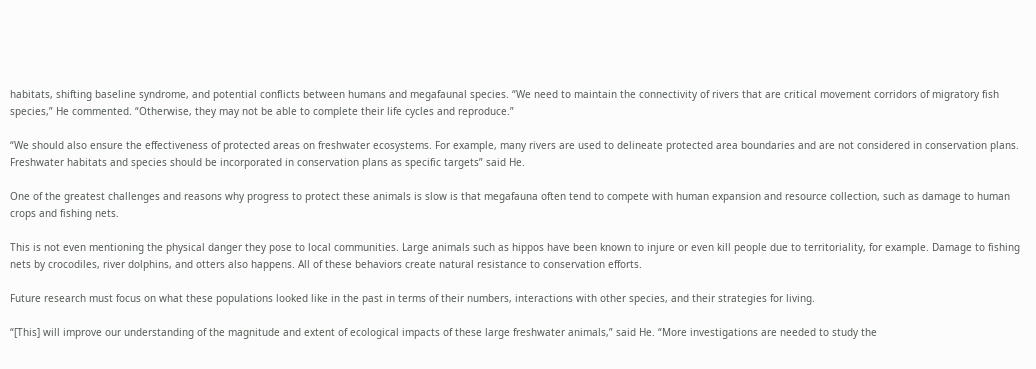habitats, shifting baseline syndrome, and potential conflicts between humans and megafaunal species. “We need to maintain the connectivity of rivers that are critical movement corridors of migratory fish species,” He commented. “Otherwise, they may not be able to complete their life cycles and reproduce.”

“We should also ensure the effectiveness of protected areas on freshwater ecosystems. For example, many rivers are used to delineate protected area boundaries and are not considered in conservation plans. Freshwater habitats and species should be incorporated in conservation plans as specific targets” said He.

One of the greatest challenges and reasons why progress to protect these animals is slow is that megafauna often tend to compete with human expansion and resource collection, such as damage to human crops and fishing nets.

This is not even mentioning the physical danger they pose to local communities. Large animals such as hippos have been known to injure or even kill people due to territoriality, for example. Damage to fishing nets by crocodiles, river dolphins, and otters also happens. All of these behaviors create natural resistance to conservation efforts.

Future research must focus on what these populations looked like in the past in terms of their numbers, interactions with other species, and their strategies for living.

“[This] will improve our understanding of the magnitude and extent of ecological impacts of these large freshwater animals,” said He. “More investigations are needed to study the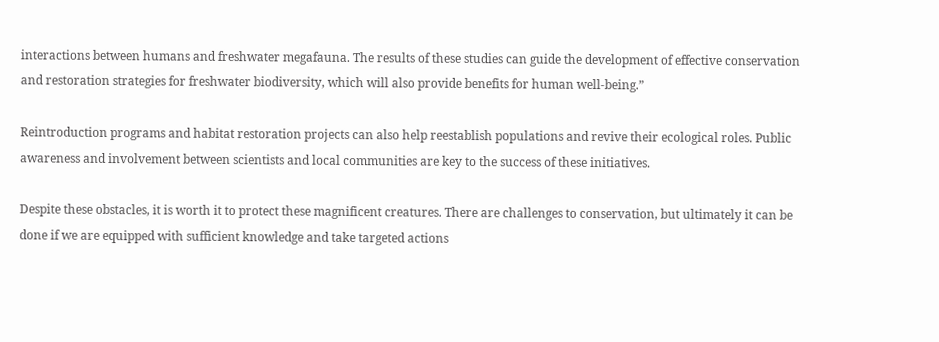interactions between humans and freshwater megafauna. The results of these studies can guide the development of effective conservation and restoration strategies for freshwater biodiversity, which will also provide benefits for human well-being.”

Reintroduction programs and habitat restoration projects can also help reestablish populations and revive their ecological roles. Public awareness and involvement between scientists and local communities are key to the success of these initiatives.

Despite these obstacles, it is worth it to protect these magnificent creatures. There are challenges to conservation, but ultimately it can be done if we are equipped with sufficient knowledge and take targeted actions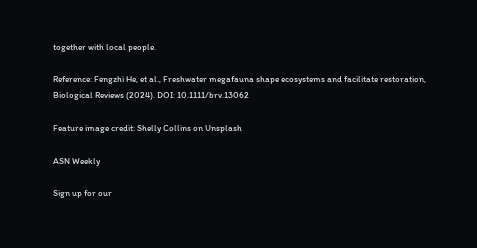together with local people.

Reference: Fengzhi He, et al., Freshwater megafauna shape ecosystems and facilitate restoration, Biological Reviews (2024). DOI: 10.1111/brv.13062

Feature image credit: Shelly Collins on Unsplash

ASN Weekly

Sign up for our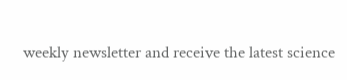weekly newsletter and receive the latest science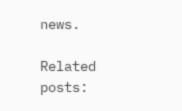news.

Related posts: